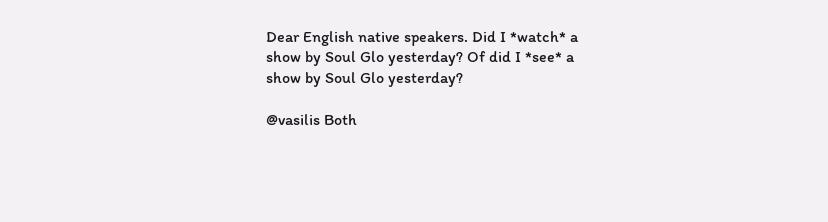Dear English native speakers. Did I *watch* a show by Soul Glo yesterday? Of did I *see* a show by Soul Glo yesterday?

@vasilis Both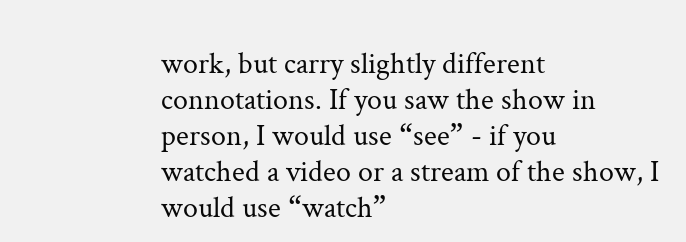work, but carry slightly different connotations. If you saw the show in person, I would use “see” - if you watched a video or a stream of the show, I would use “watch”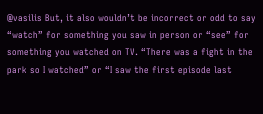@vasilis But, it also wouldn’t be incorrect or odd to say “watch” for something you saw in person or “see” for something you watched on TV. “There was a fight in the park so I watched” or “I saw the first episode last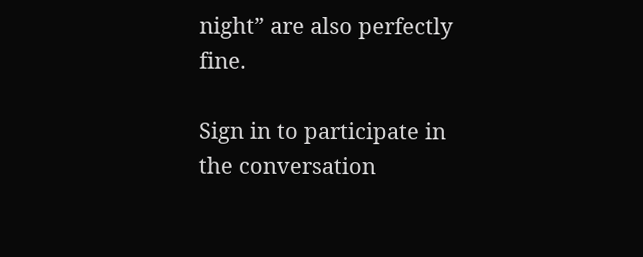night” are also perfectly fine.

Sign in to participate in the conversation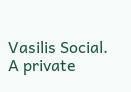Vasilis Social. A private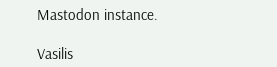Mastodon instance.

Vasilis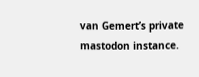van Gemert’s private mastodon instance.